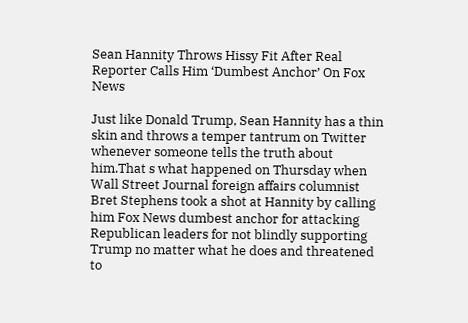Sean Hannity Throws Hissy Fit After Real Reporter Calls Him ‘Dumbest Anchor’ On Fox News

Just like Donald Trump, Sean Hannity has a thin skin and throws a temper tantrum on Twitter whenever someone tells the truth about him.That s what happened on Thursday when Wall Street Journal foreign affairs columnist Bret Stephens took a shot at Hannity by calling him Fox News dumbest anchor for attacking Republican leaders for not blindly supporting Trump no matter what he does and threatened to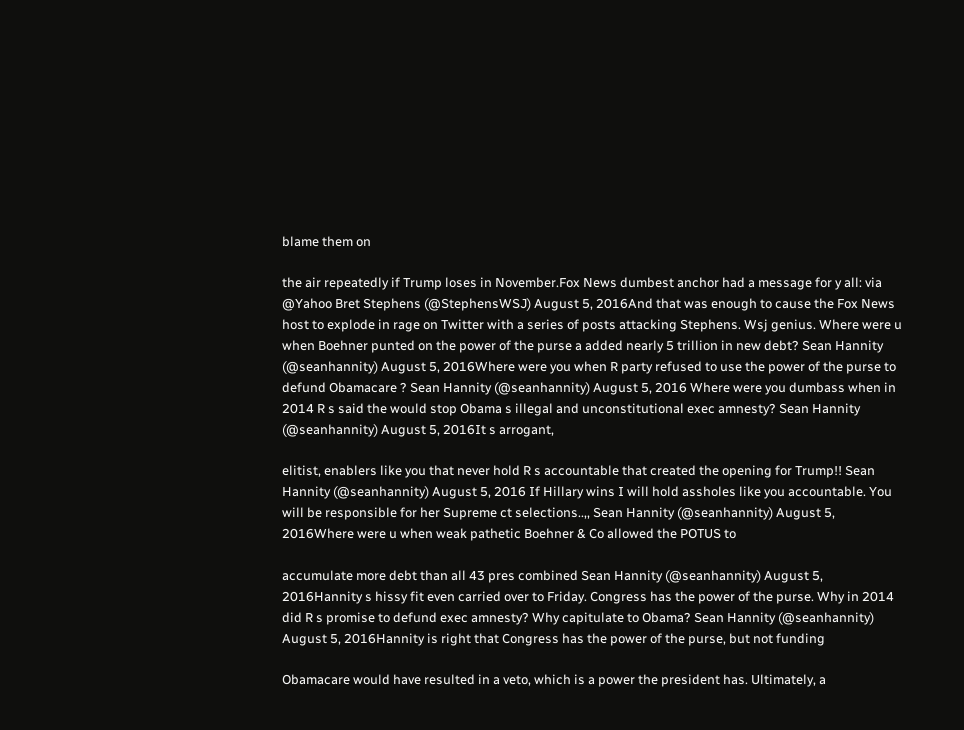blame them on

the air repeatedly if Trump loses in November.Fox News dumbest anchor had a message for y all: via @Yahoo Bret Stephens (@StephensWSJ) August 5, 2016And that was enough to cause the Fox News host to explode in rage on Twitter with a series of posts attacking Stephens. Wsj genius. Where were u when Boehner punted on the power of the purse a added nearly 5 trillion in new debt? Sean Hannity (@seanhannity) August 5, 2016Where were you when R party refused to use the power of the purse to defund Obamacare ? Sean Hannity (@seanhannity) August 5, 2016 Where were you dumbass when in 2014 R s said the would stop Obama s illegal and unconstitutional exec amnesty? Sean Hannity (@seanhannity) August 5, 2016It s arrogant,

elitist, enablers like you that never hold R s accountable that created the opening for Trump!! Sean Hannity (@seanhannity) August 5, 2016 If Hillary wins I will hold assholes like you accountable. You will be responsible for her Supreme ct selections..,, Sean Hannity (@seanhannity) August 5, 2016Where were u when weak pathetic Boehner & Co allowed the POTUS to

accumulate more debt than all 43 pres combined Sean Hannity (@seanhannity) August 5, 2016Hannity s hissy fit even carried over to Friday. Congress has the power of the purse. Why in 2014 did R s promise to defund exec amnesty? Why capitulate to Obama? Sean Hannity (@seanhannity) August 5, 2016Hannity is right that Congress has the power of the purse, but not funding

Obamacare would have resulted in a veto, which is a power the president has. Ultimately, a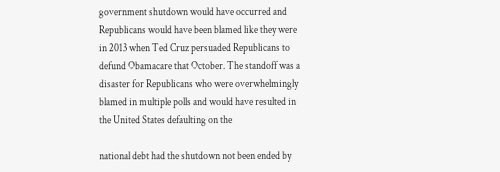government shutdown would have occurred and Republicans would have been blamed like they were in 2013 when Ted Cruz persuaded Republicans to defund Obamacare that October. The standoff was a disaster for Republicans who were overwhelmingly blamed in multiple polls and would have resulted in the United States defaulting on the

national debt had the shutdown not been ended by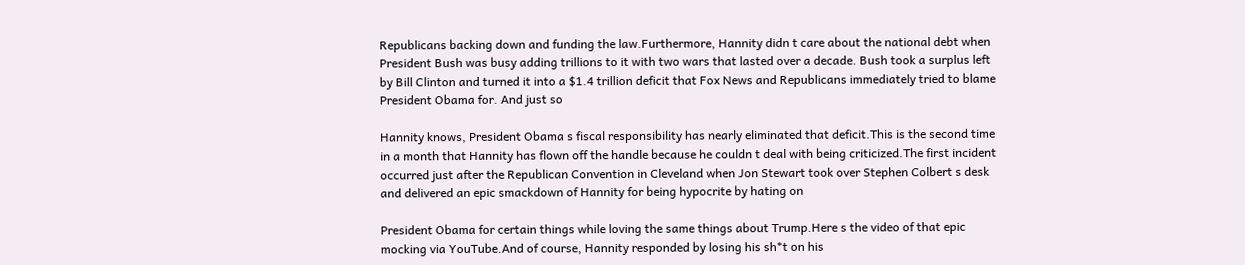Republicans backing down and funding the law.Furthermore, Hannity didn t care about the national debt when President Bush was busy adding trillions to it with two wars that lasted over a decade. Bush took a surplus left by Bill Clinton and turned it into a $1.4 trillion deficit that Fox News and Republicans immediately tried to blame President Obama for. And just so

Hannity knows, President Obama s fiscal responsibility has nearly eliminated that deficit.This is the second time in a month that Hannity has flown off the handle because he couldn t deal with being criticized.The first incident occurred just after the Republican Convention in Cleveland when Jon Stewart took over Stephen Colbert s desk and delivered an epic smackdown of Hannity for being hypocrite by hating on

President Obama for certain things while loving the same things about Trump.Here s the video of that epic mocking via YouTube.And of course, Hannity responded by losing his sh*t on his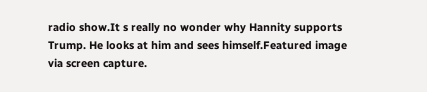radio show.It s really no wonder why Hannity supports Trump. He looks at him and sees himself.Featured image via screen capture.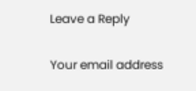Leave a Reply

Your email address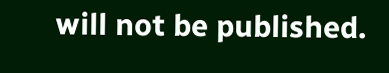will not be published.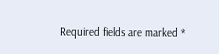Required fields are marked *